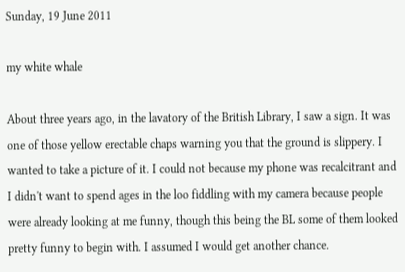Sunday, 19 June 2011

my white whale

About three years ago, in the lavatory of the British Library, I saw a sign. It was one of those yellow erectable chaps warning you that the ground is slippery. I wanted to take a picture of it. I could not because my phone was recalcitrant and I didn't want to spend ages in the loo fiddling with my camera because people were already looking at me funny, though this being the BL some of them looked pretty funny to begin with. I assumed I would get another chance.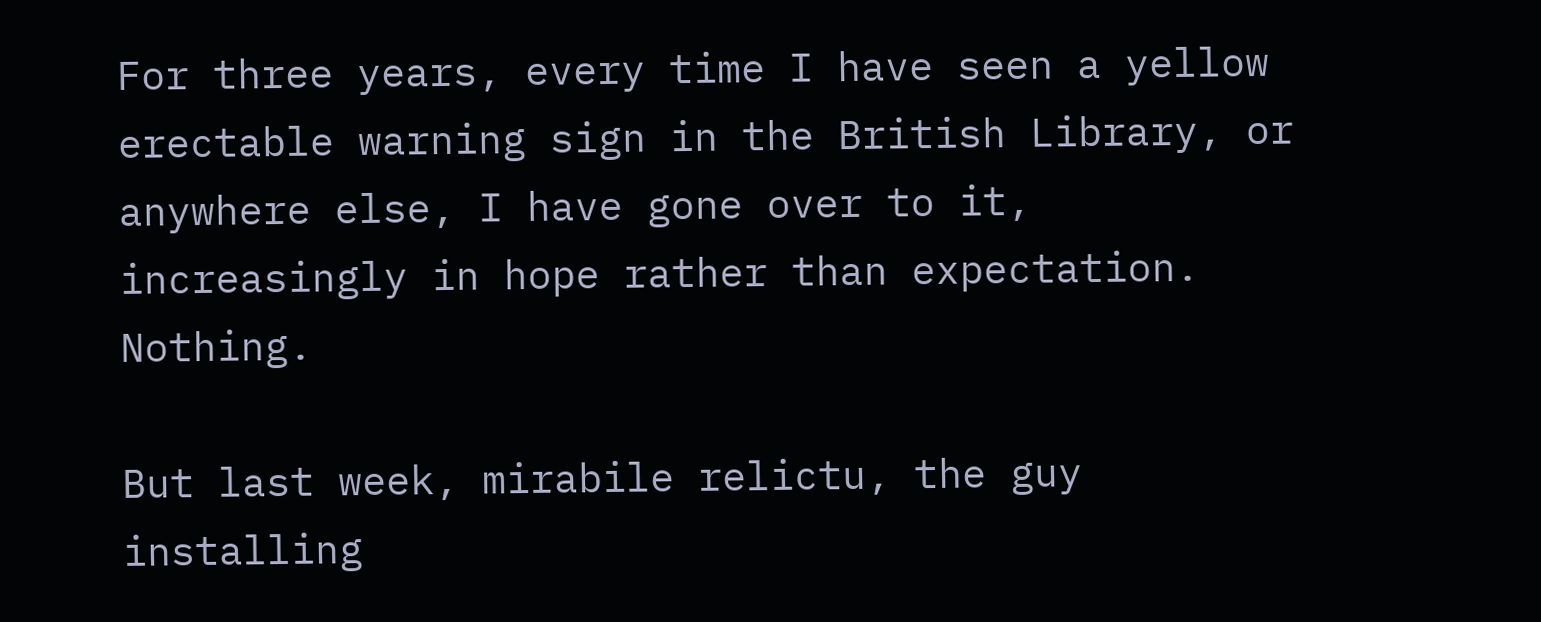For three years, every time I have seen a yellow erectable warning sign in the British Library, or anywhere else, I have gone over to it, increasingly in hope rather than expectation. Nothing.

But last week, mirabile relictu, the guy installing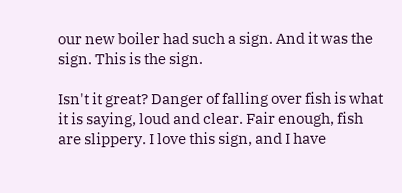our new boiler had such a sign. And it was the sign. This is the sign.

Isn't it great? Danger of falling over fish is what it is saying, loud and clear. Fair enough, fish are slippery. I love this sign, and I have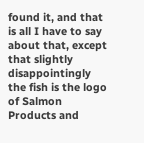found it, and that is all I have to say about that, except that slightly disappointingly the fish is the logo of Salmon Products and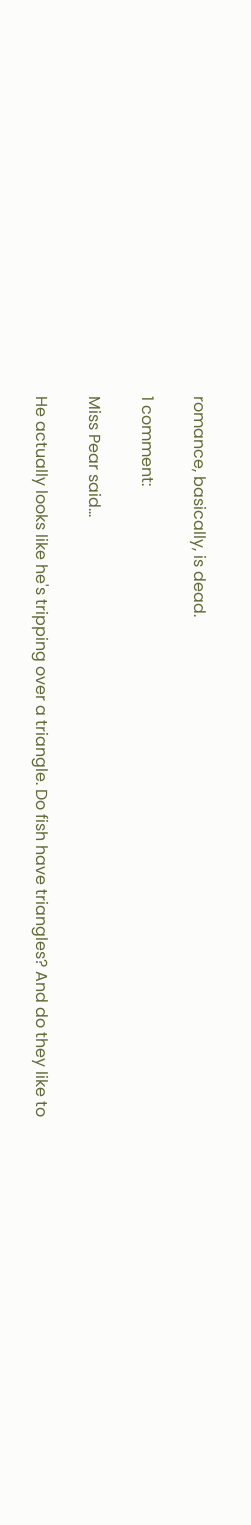romance, basically, is dead.

1 comment:

Miss Pear said...

He actually looks like he's tripping over a triangle. Do fish have triangles? And do they like to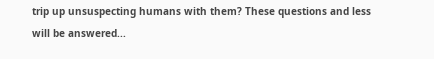trip up unsuspecting humans with them? These questions and less will be answered...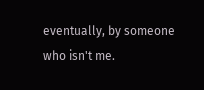eventually, by someone who isn't me.